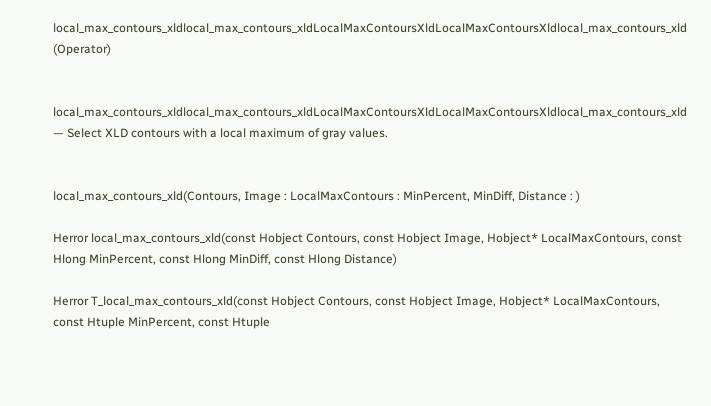local_max_contours_xldlocal_max_contours_xldLocalMaxContoursXldLocalMaxContoursXldlocal_max_contours_xld (Operator)


local_max_contours_xldlocal_max_contours_xldLocalMaxContoursXldLocalMaxContoursXldlocal_max_contours_xld — Select XLD contours with a local maximum of gray values.


local_max_contours_xld(Contours, Image : LocalMaxContours : MinPercent, MinDiff, Distance : )

Herror local_max_contours_xld(const Hobject Contours, const Hobject Image, Hobject* LocalMaxContours, const Hlong MinPercent, const Hlong MinDiff, const Hlong Distance)

Herror T_local_max_contours_xld(const Hobject Contours, const Hobject Image, Hobject* LocalMaxContours, const Htuple MinPercent, const Htuple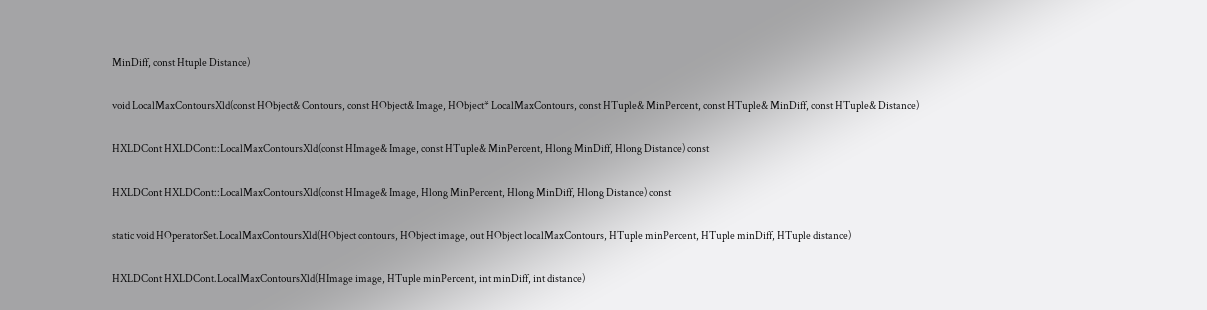MinDiff, const Htuple Distance)

void LocalMaxContoursXld(const HObject& Contours, const HObject& Image, HObject* LocalMaxContours, const HTuple& MinPercent, const HTuple& MinDiff, const HTuple& Distance)

HXLDCont HXLDCont::LocalMaxContoursXld(const HImage& Image, const HTuple& MinPercent, Hlong MinDiff, Hlong Distance) const

HXLDCont HXLDCont::LocalMaxContoursXld(const HImage& Image, Hlong MinPercent, Hlong MinDiff, Hlong Distance) const

static void HOperatorSet.LocalMaxContoursXld(HObject contours, HObject image, out HObject localMaxContours, HTuple minPercent, HTuple minDiff, HTuple distance)

HXLDCont HXLDCont.LocalMaxContoursXld(HImage image, HTuple minPercent, int minDiff, int distance)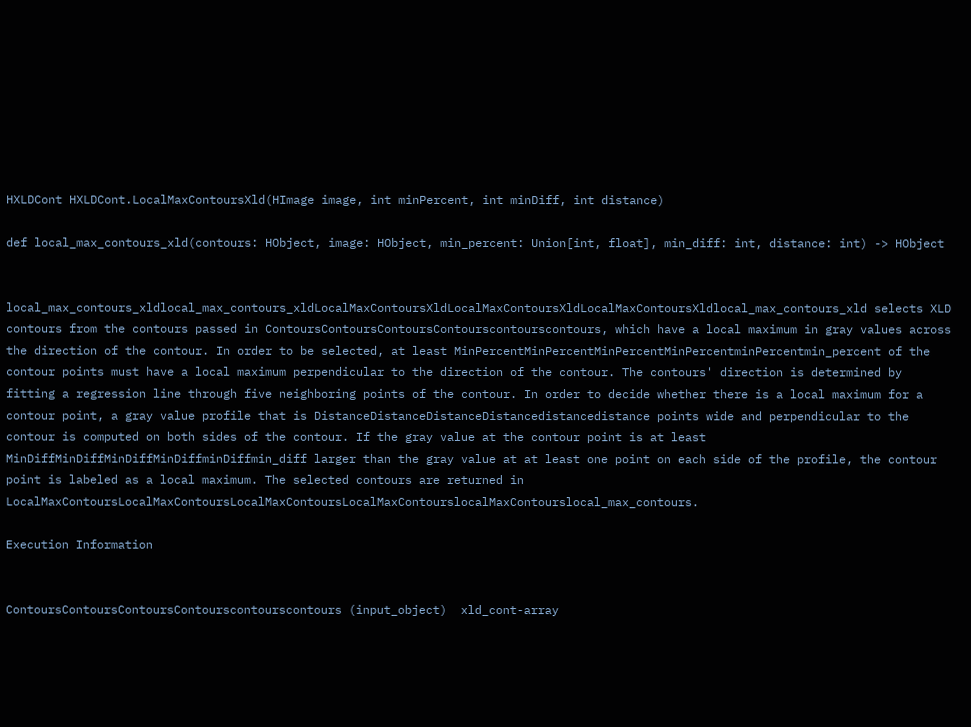HXLDCont HXLDCont.LocalMaxContoursXld(HImage image, int minPercent, int minDiff, int distance)

def local_max_contours_xld(contours: HObject, image: HObject, min_percent: Union[int, float], min_diff: int, distance: int) -> HObject


local_max_contours_xldlocal_max_contours_xldLocalMaxContoursXldLocalMaxContoursXldLocalMaxContoursXldlocal_max_contours_xld selects XLD contours from the contours passed in ContoursContoursContoursContourscontourscontours, which have a local maximum in gray values across the direction of the contour. In order to be selected, at least MinPercentMinPercentMinPercentMinPercentminPercentmin_percent of the contour points must have a local maximum perpendicular to the direction of the contour. The contours' direction is determined by fitting a regression line through five neighboring points of the contour. In order to decide whether there is a local maximum for a contour point, a gray value profile that is DistanceDistanceDistanceDistancedistancedistance points wide and perpendicular to the contour is computed on both sides of the contour. If the gray value at the contour point is at least MinDiffMinDiffMinDiffMinDiffminDiffmin_diff larger than the gray value at at least one point on each side of the profile, the contour point is labeled as a local maximum. The selected contours are returned in LocalMaxContoursLocalMaxContoursLocalMaxContoursLocalMaxContourslocalMaxContourslocal_max_contours.

Execution Information


ContoursContoursContoursContourscontourscontours (input_object)  xld_cont-array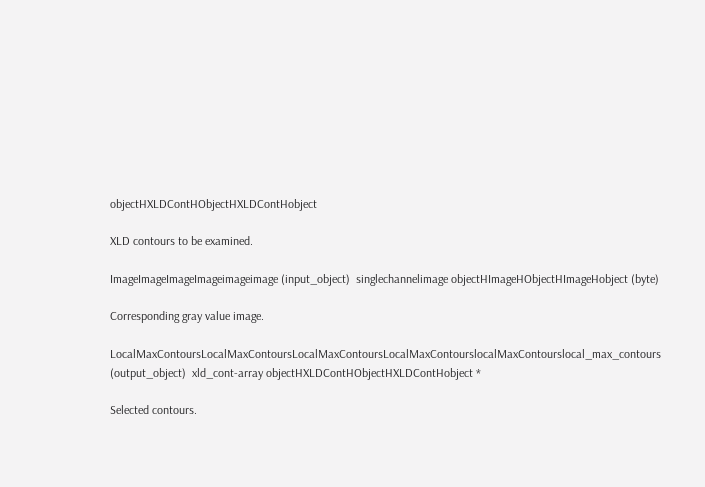objectHXLDContHObjectHXLDContHobject

XLD contours to be examined.

ImageImageImageImageimageimage (input_object)  singlechannelimage objectHImageHObjectHImageHobject (byte)

Corresponding gray value image.

LocalMaxContoursLocalMaxContoursLocalMaxContoursLocalMaxContourslocalMaxContourslocal_max_contours (output_object)  xld_cont-array objectHXLDContHObjectHXLDContHobject *

Selected contours.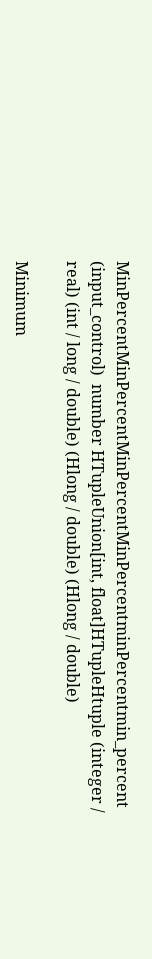MinPercentMinPercentMinPercentMinPercentminPercentmin_percent (input_control)  number HTupleUnion[int, float]HTupleHtuple (integer / real) (int / long / double) (Hlong / double) (Hlong / double)

Minimum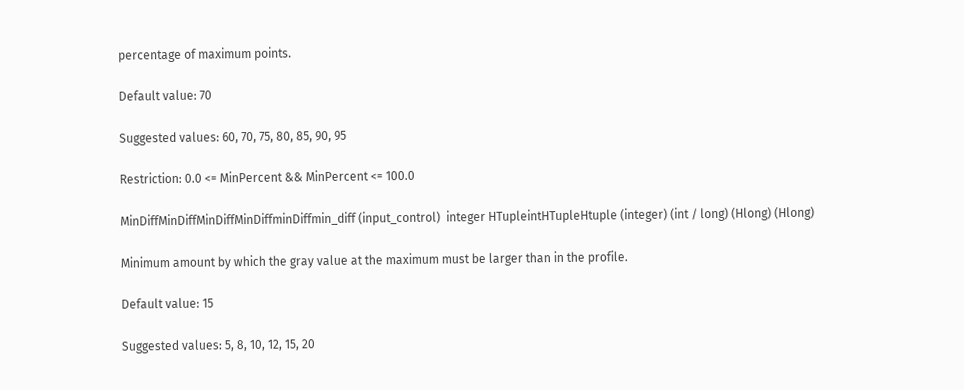percentage of maximum points.

Default value: 70

Suggested values: 60, 70, 75, 80, 85, 90, 95

Restriction: 0.0 <= MinPercent && MinPercent <= 100.0

MinDiffMinDiffMinDiffMinDiffminDiffmin_diff (input_control)  integer HTupleintHTupleHtuple (integer) (int / long) (Hlong) (Hlong)

Minimum amount by which the gray value at the maximum must be larger than in the profile.

Default value: 15

Suggested values: 5, 8, 10, 12, 15, 20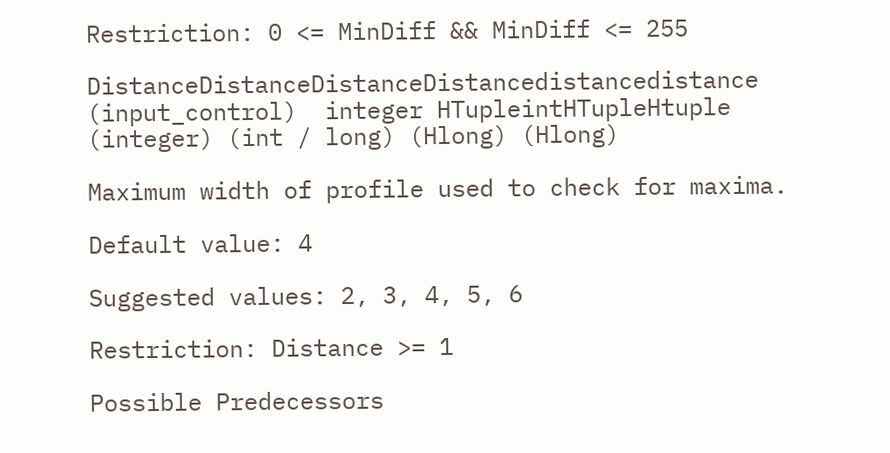Restriction: 0 <= MinDiff && MinDiff <= 255

DistanceDistanceDistanceDistancedistancedistance (input_control)  integer HTupleintHTupleHtuple (integer) (int / long) (Hlong) (Hlong)

Maximum width of profile used to check for maxima.

Default value: 4

Suggested values: 2, 3, 4, 5, 6

Restriction: Distance >= 1

Possible Predecessors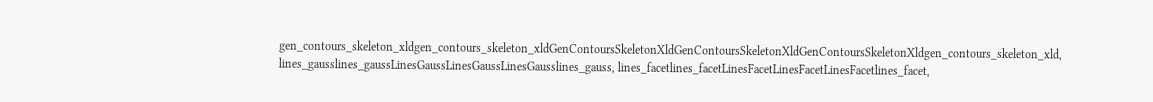gen_contours_skeleton_xldgen_contours_skeleton_xldGenContoursSkeletonXldGenContoursSkeletonXldGenContoursSkeletonXldgen_contours_skeleton_xld, lines_gausslines_gaussLinesGaussLinesGaussLinesGausslines_gauss, lines_facetlines_facetLinesFacetLinesFacetLinesFacetlines_facet,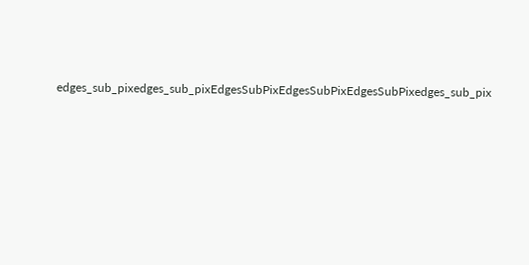edges_sub_pixedges_sub_pixEdgesSubPixEdgesSubPixEdgesSubPixedges_sub_pix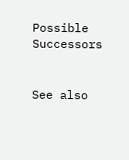Possible Successors


See also